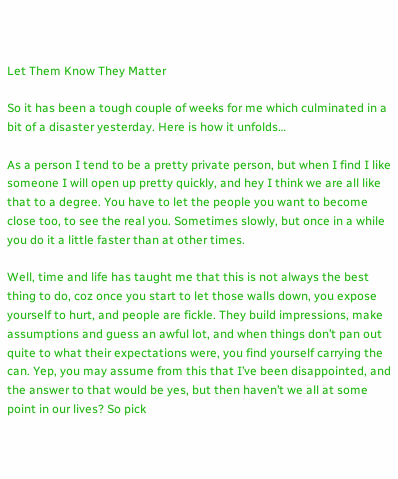Let Them Know They Matter

So it has been a tough couple of weeks for me which culminated in a bit of a disaster yesterday. Here is how it unfolds…

As a person I tend to be a pretty private person, but when I find I like someone I will open up pretty quickly, and hey I think we are all like that to a degree. You have to let the people you want to become close too, to see the real you. Sometimes slowly, but once in a while you do it a little faster than at other times.

Well, time and life has taught me that this is not always the best thing to do, coz once you start to let those walls down, you expose yourself to hurt, and people are fickle. They build impressions, make assumptions and guess an awful lot, and when things don’t pan out quite to what their expectations were, you find yourself carrying the can. Yep, you may assume from this that I’ve been disappointed, and the answer to that would be yes, but then haven’t we all at some point in our lives? So pick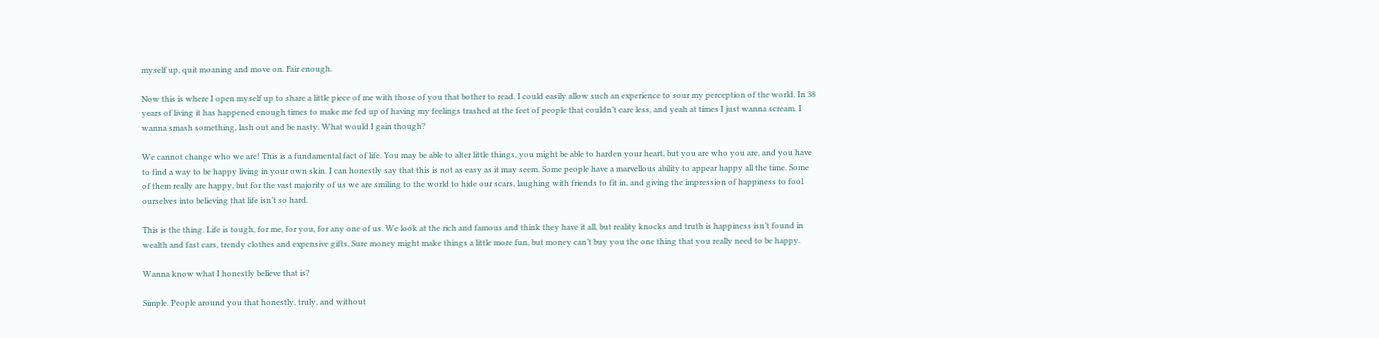myself up, quit moaning and move on. Fair enough.

Now this is where I open myself up to share a little piece of me with those of you that bother to read. I could easily allow such an experience to sour my perception of the world. In 38 years of living it has happened enough times to make me fed up of having my feelings trashed at the feet of people that couldn’t care less, and yeah at times I just wanna scream. I wanna smash something, lash out and be nasty. What would I gain though?

We cannot change who we are! This is a fundamental fact of life. You may be able to alter little things, you might be able to harden your heart, but you are who you are, and you have to find a way to be happy living in your own skin. I can honestly say that this is not as easy as it may seem. Some people have a marvellous ability to appear happy all the time. Some of them really are happy, but for the vast majority of us we are smiling to the world to hide our scars, laughing with friends to fit in, and giving the impression of happiness to fool ourselves into believing that life isn’t so hard.

This is the thing. Life is tough, for me, for you, for any one of us. We look at the rich and famous and think they have it all, but reality knocks and truth is happiness isn’t found in wealth and fast cars, trendy clothes and expensive gifts. Sure money might make things a little more fun, but money can’t buy you the one thing that you really need to be happy.

Wanna know what I honestly believe that is?

Simple. People around you that honestly, truly, and without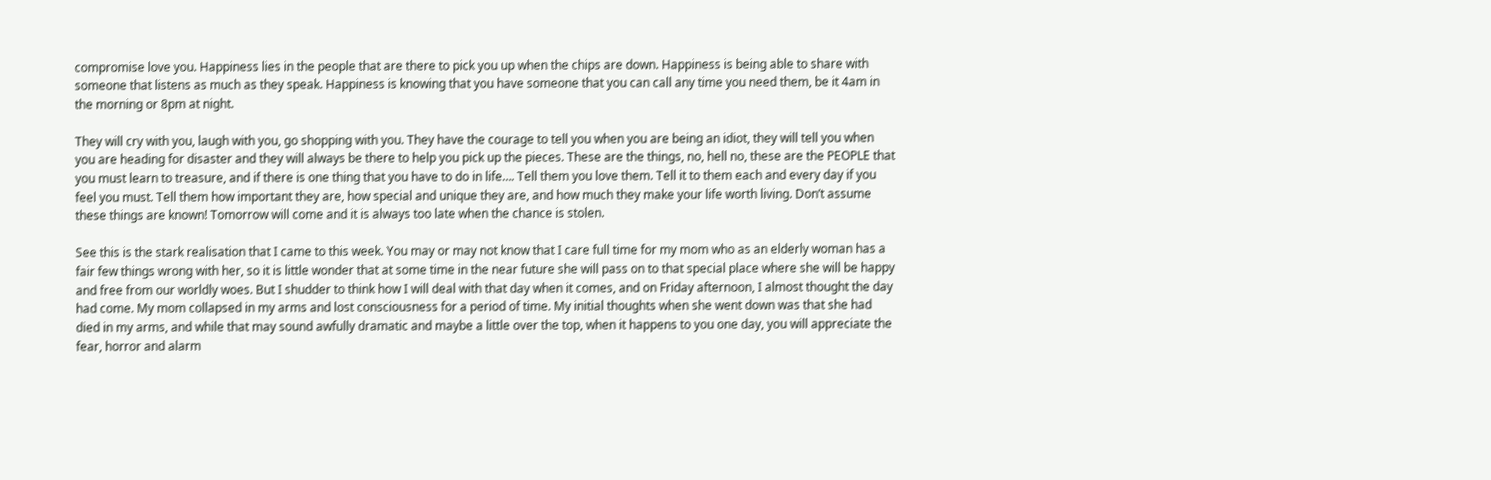compromise love you. Happiness lies in the people that are there to pick you up when the chips are down. Happiness is being able to share with someone that listens as much as they speak. Happiness is knowing that you have someone that you can call any time you need them, be it 4am in the morning or 8pm at night.

They will cry with you, laugh with you, go shopping with you. They have the courage to tell you when you are being an idiot, they will tell you when you are heading for disaster and they will always be there to help you pick up the pieces. These are the things, no, hell no, these are the PEOPLE that you must learn to treasure, and if there is one thing that you have to do in life…. Tell them you love them. Tell it to them each and every day if you feel you must. Tell them how important they are, how special and unique they are, and how much they make your life worth living. Don’t assume these things are known! Tomorrow will come and it is always too late when the chance is stolen.

See this is the stark realisation that I came to this week. You may or may not know that I care full time for my mom who as an elderly woman has a fair few things wrong with her, so it is little wonder that at some time in the near future she will pass on to that special place where she will be happy and free from our worldly woes. But I shudder to think how I will deal with that day when it comes, and on Friday afternoon, I almost thought the day had come. My mom collapsed in my arms and lost consciousness for a period of time. My initial thoughts when she went down was that she had died in my arms, and while that may sound awfully dramatic and maybe a little over the top, when it happens to you one day, you will appreciate the fear, horror and alarm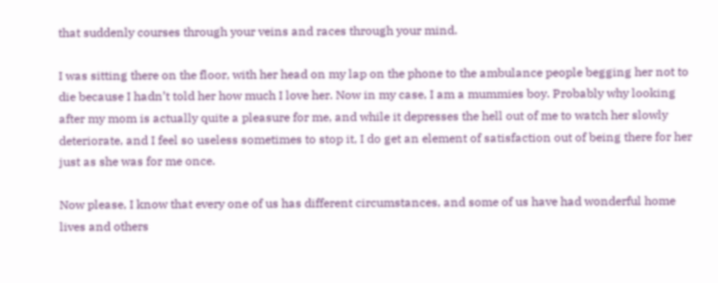that suddenly courses through your veins and races through your mind.

I was sitting there on the floor, with her head on my lap on the phone to the ambulance people begging her not to die because I hadn’t told her how much I love her. Now in my case, I am a mummies boy. Probably why looking after my mom is actually quite a pleasure for me, and while it depresses the hell out of me to watch her slowly deteriorate, and I feel so useless sometimes to stop it, I do get an element of satisfaction out of being there for her just as she was for me once.

Now please, I know that every one of us has different circumstances, and some of us have had wonderful home lives and others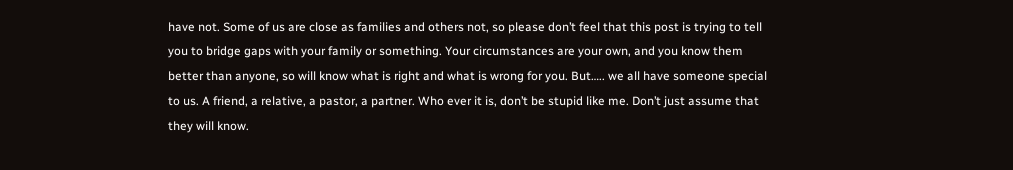have not. Some of us are close as families and others not, so please don’t feel that this post is trying to tell you to bridge gaps with your family or something. Your circumstances are your own, and you know them better than anyone, so will know what is right and what is wrong for you. But….. we all have someone special to us. A friend, a relative, a pastor, a partner. Who ever it is, don’t be stupid like me. Don’t just assume that they will know.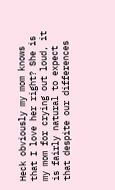Heck obviously my mom knows that I love her right? She is my mom for crying out loud, it is fairly natural to expect that despite our differences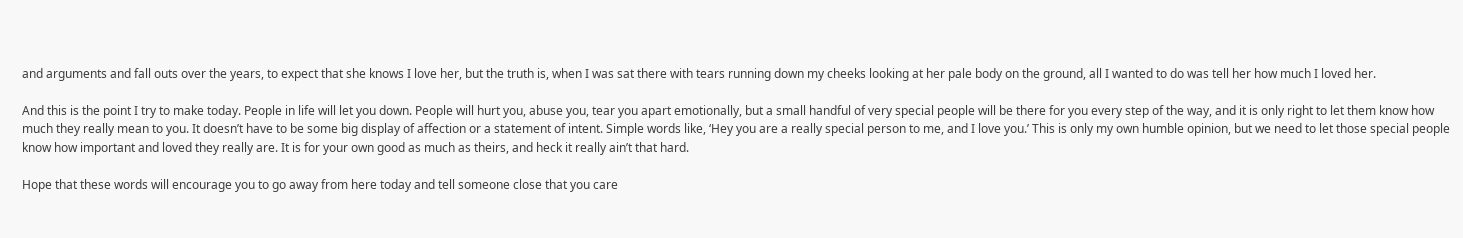and arguments and fall outs over the years, to expect that she knows I love her, but the truth is, when I was sat there with tears running down my cheeks looking at her pale body on the ground, all I wanted to do was tell her how much I loved her.

And this is the point I try to make today. People in life will let you down. People will hurt you, abuse you, tear you apart emotionally, but a small handful of very special people will be there for you every step of the way, and it is only right to let them know how much they really mean to you. It doesn’t have to be some big display of affection or a statement of intent. Simple words like, ‘Hey you are a really special person to me, and I love you.’ This is only my own humble opinion, but we need to let those special people know how important and loved they really are. It is for your own good as much as theirs, and heck it really ain’t that hard.

Hope that these words will encourage you to go away from here today and tell someone close that you care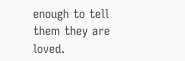enough to tell them they are loved.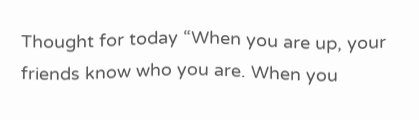Thought for today “When you are up, your friends know who you are. When you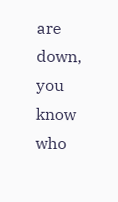are down, you know who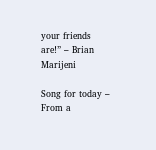your friends are!” – Brian Marijeni

Song for today – From a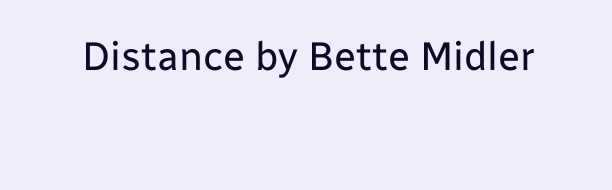Distance by Bette Midler